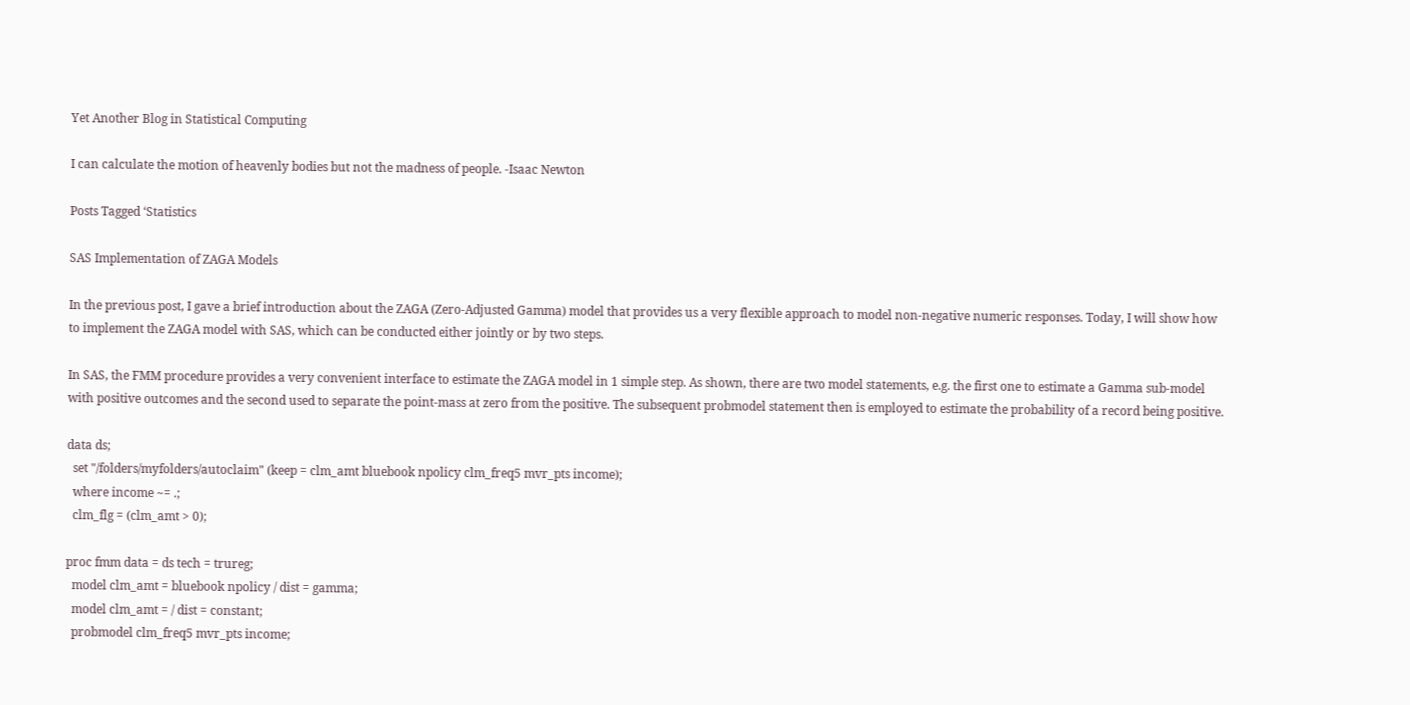Yet Another Blog in Statistical Computing

I can calculate the motion of heavenly bodies but not the madness of people. -Isaac Newton

Posts Tagged ‘Statistics

SAS Implementation of ZAGA Models

In the previous post, I gave a brief introduction about the ZAGA (Zero-Adjusted Gamma) model that provides us a very flexible approach to model non-negative numeric responses. Today, I will show how to implement the ZAGA model with SAS, which can be conducted either jointly or by two steps.

In SAS, the FMM procedure provides a very convenient interface to estimate the ZAGA model in 1 simple step. As shown, there are two model statements, e.g. the first one to estimate a Gamma sub-model with positive outcomes and the second used to separate the point-mass at zero from the positive. The subsequent probmodel statement then is employed to estimate the probability of a record being positive.

data ds;
  set "/folders/myfolders/autoclaim" (keep = clm_amt bluebook npolicy clm_freq5 mvr_pts income);
  where income ~= .;
  clm_flg = (clm_amt > 0);

proc fmm data = ds tech = trureg;
  model clm_amt = bluebook npolicy / dist = gamma;
  model clm_amt = / dist = constant;
  probmodel clm_freq5 mvr_pts income;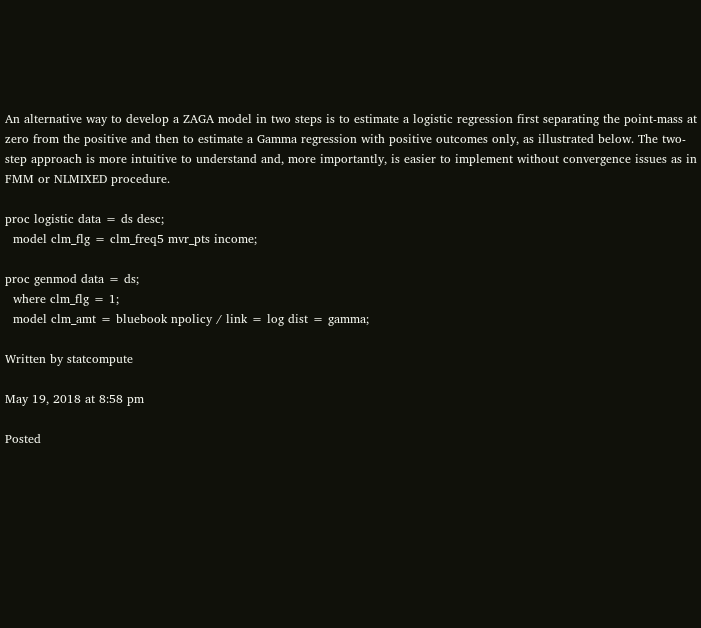An alternative way to develop a ZAGA model in two steps is to estimate a logistic regression first separating the point-mass at zero from the positive and then to estimate a Gamma regression with positive outcomes only, as illustrated below. The two-step approach is more intuitive to understand and, more importantly, is easier to implement without convergence issues as in FMM or NLMIXED procedure.

proc logistic data = ds desc;
  model clm_flg = clm_freq5 mvr_pts income;

proc genmod data = ds;
  where clm_flg = 1;
  model clm_amt = bluebook npolicy / link = log dist = gamma;

Written by statcompute

May 19, 2018 at 8:58 pm

Posted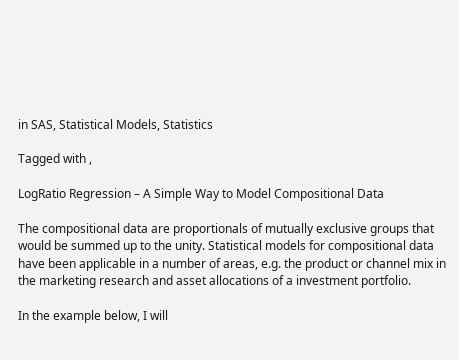in SAS, Statistical Models, Statistics

Tagged with ,

LogRatio Regression – A Simple Way to Model Compositional Data

The compositional data are proportionals of mutually exclusive groups that would be summed up to the unity. Statistical models for compositional data have been applicable in a number of areas, e.g. the product or channel mix in the marketing research and asset allocations of a investment portfolio.

In the example below, I will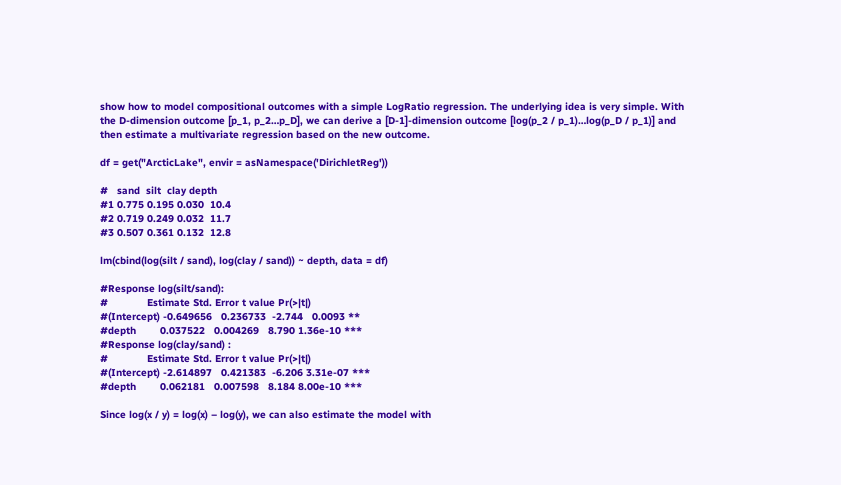show how to model compositional outcomes with a simple LogRatio regression. The underlying idea is very simple. With the D-dimension outcome [p_1, p_2…p_D], we can derive a [D-1]-dimension outcome [log(p_2 / p_1)…log(p_D / p_1)] and then estimate a multivariate regression based on the new outcome.

df = get("ArcticLake", envir = asNamespace('DirichletReg'))

#   sand  silt  clay depth
#1 0.775 0.195 0.030  10.4
#2 0.719 0.249 0.032  11.7
#3 0.507 0.361 0.132  12.8

lm(cbind(log(silt / sand), log(clay / sand)) ~ depth, data = df)

#Response log(silt/sand):
#             Estimate Std. Error t value Pr(>|t|)
#(Intercept) -0.649656   0.236733  -2.744   0.0093 **
#depth        0.037522   0.004269   8.790 1.36e-10 ***
#Response log(clay/sand) :
#             Estimate Std. Error t value Pr(>|t|)
#(Intercept) -2.614897   0.421383  -6.206 3.31e-07 ***
#depth        0.062181   0.007598   8.184 8.00e-10 ***

Since log(x / y) = log(x) – log(y), we can also estimate the model with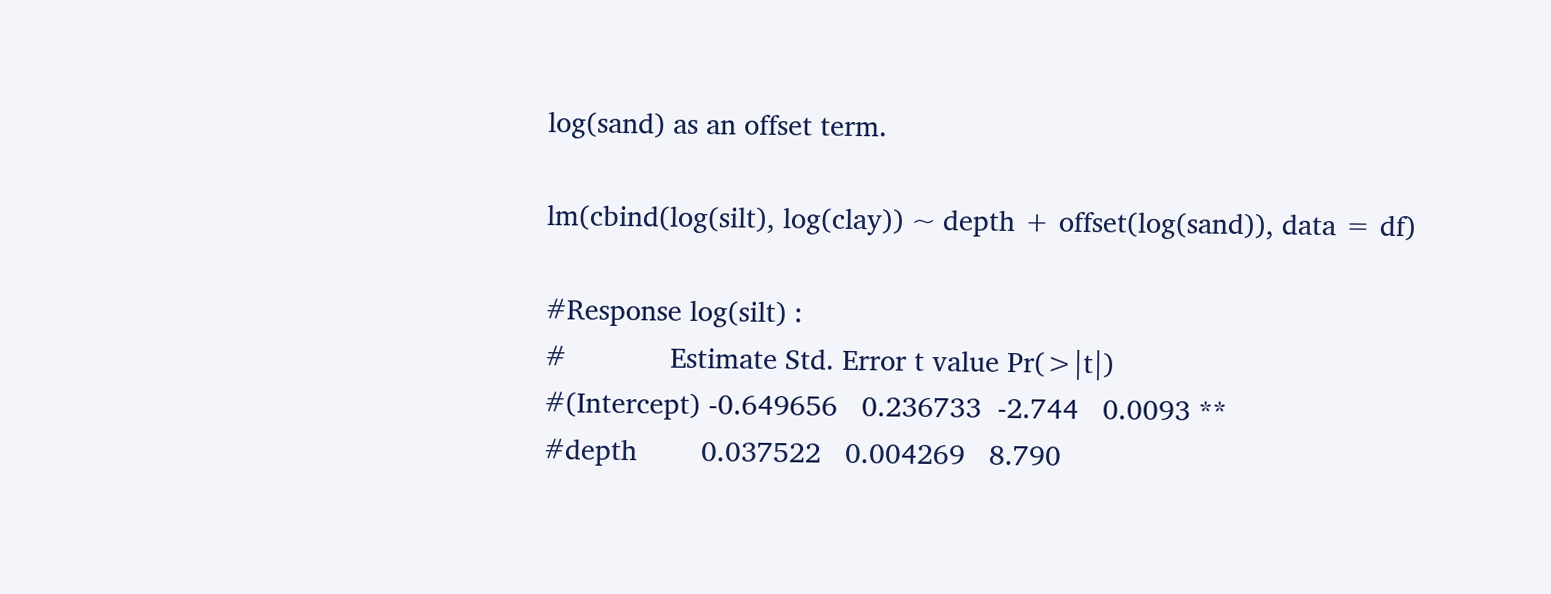log(sand) as an offset term.

lm(cbind(log(silt), log(clay)) ~ depth + offset(log(sand)), data = df)

#Response log(silt) :
#             Estimate Std. Error t value Pr(>|t|)
#(Intercept) -0.649656   0.236733  -2.744   0.0093 **
#depth        0.037522   0.004269   8.790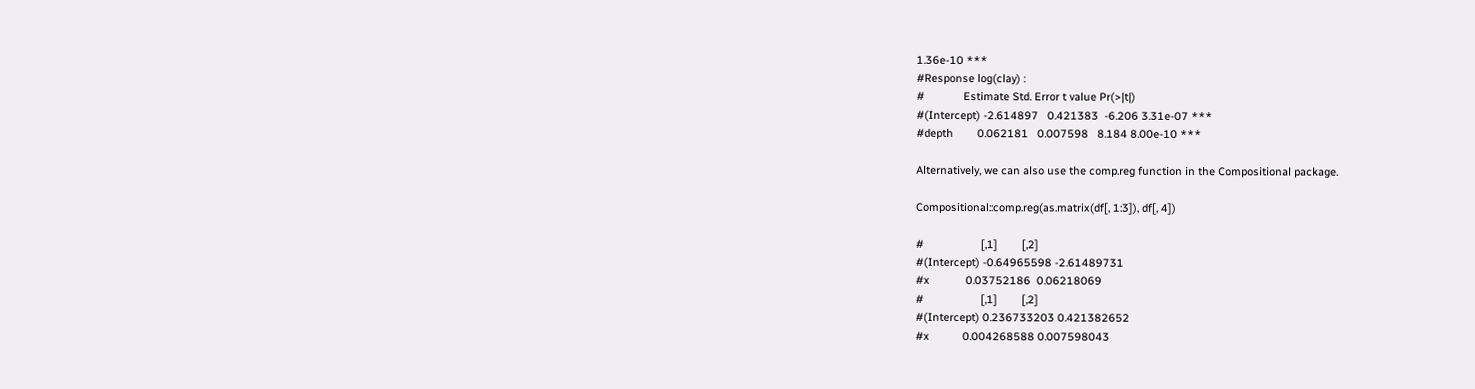1.36e-10 ***
#Response log(clay) :
#             Estimate Std. Error t value Pr(>|t|)
#(Intercept) -2.614897   0.421383  -6.206 3.31e-07 ***
#depth        0.062181   0.007598   8.184 8.00e-10 ***

Alternatively, we can also use the comp.reg function in the Compositional package.

Compositional::comp.reg(as.matrix(df[, 1:3]), df[, 4])

#                   [,1]        [,2]
#(Intercept) -0.64965598 -2.61489731
#x            0.03752186  0.06218069
#                   [,1]        [,2]
#(Intercept) 0.236733203 0.421382652
#x           0.004268588 0.007598043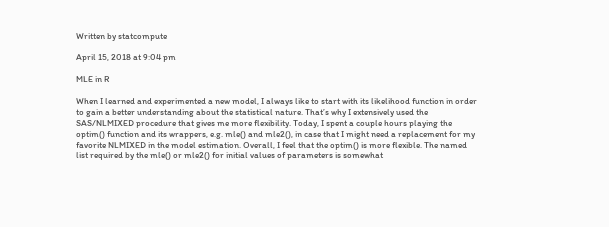Written by statcompute

April 15, 2018 at 9:04 pm

MLE in R

When I learned and experimented a new model, I always like to start with its likelihood function in order to gain a better understanding about the statistical nature. That’s why I extensively used the SAS/NLMIXED procedure that gives me more flexibility. Today, I spent a couple hours playing the optim() function and its wrappers, e.g. mle() and mle2(), in case that I might need a replacement for my favorite NLMIXED in the model estimation. Overall, I feel that the optim() is more flexible. The named list required by the mle() or mle2() for initial values of parameters is somewhat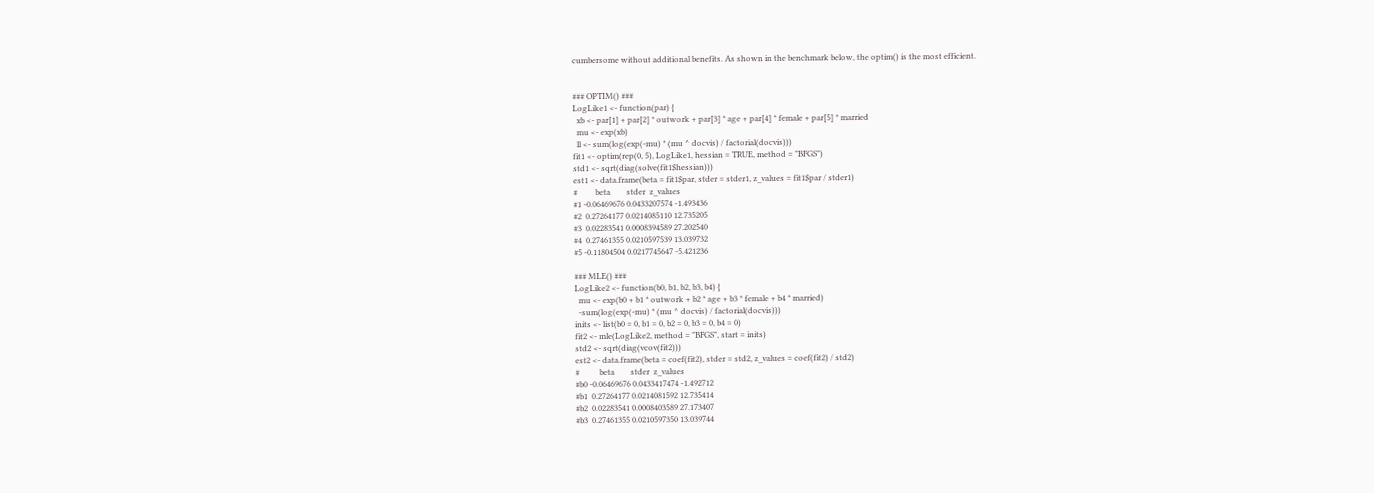cumbersome without additional benefits. As shown in the benchmark below, the optim() is the most efficient.


### OPTIM() ###
LogLike1 <- function(par) {
  xb <- par[1] + par[2] * outwork + par[3] * age + par[4] * female + par[5] * married
  mu <- exp(xb)
  ll <- sum(log(exp(-mu) * (mu ^ docvis) / factorial(docvis)))
fit1 <- optim(rep(0, 5), LogLike1, hessian = TRUE, method = "BFGS")
std1 <- sqrt(diag(solve(fit1$hessian)))
est1 <- data.frame(beta = fit1$par, stder = stder1, z_values = fit1$par / stder1)
#         beta        stder  z_values
#1 -0.06469676 0.0433207574 -1.493436
#2  0.27264177 0.0214085110 12.735205
#3  0.02283541 0.0008394589 27.202540
#4  0.27461355 0.0210597539 13.039732
#5 -0.11804504 0.0217745647 -5.421236

### MLE() ###
LogLike2 <- function(b0, b1, b2, b3, b4) {
  mu <- exp(b0 + b1 * outwork + b2 * age + b3 * female + b4 * married)
  -sum(log(exp(-mu) * (mu ^ docvis) / factorial(docvis)))
inits <- list(b0 = 0, b1 = 0, b2 = 0, b3 = 0, b4 = 0)
fit2 <- mle(LogLike2, method = "BFGS", start = inits)
std2 <- sqrt(diag(vcov(fit2)))
est2 <- data.frame(beta = coef(fit2), stder = std2, z_values = coef(fit2) / std2)
#          beta        stder  z_values
#b0 -0.06469676 0.0433417474 -1.492712
#b1  0.27264177 0.0214081592 12.735414
#b2  0.02283541 0.0008403589 27.173407
#b3  0.27461355 0.0210597350 13.039744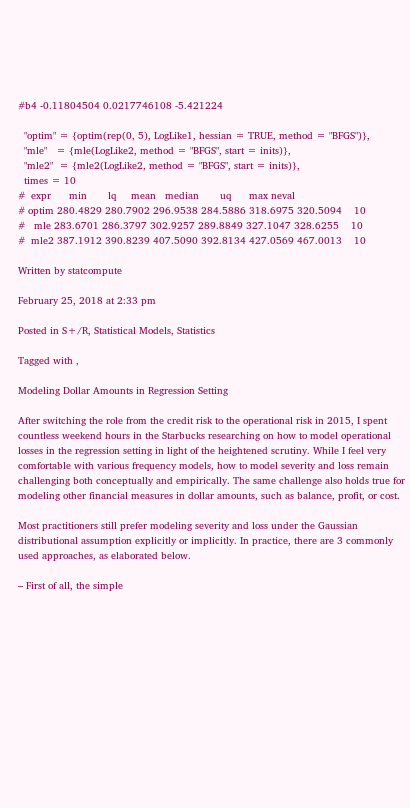#b4 -0.11804504 0.0217746108 -5.421224

  "optim" = {optim(rep(0, 5), LogLike1, hessian = TRUE, method = "BFGS")},
  "mle"   = {mle(LogLike2, method = "BFGS", start = inits)},
  "mle2"  = {mle2(LogLike2, method = "BFGS", start = inits)},
  times = 10
#  expr      min       lq     mean   median       uq      max neval
# optim 280.4829 280.7902 296.9538 284.5886 318.6975 320.5094    10
#   mle 283.6701 286.3797 302.9257 289.8849 327.1047 328.6255    10
#  mle2 387.1912 390.8239 407.5090 392.8134 427.0569 467.0013    10

Written by statcompute

February 25, 2018 at 2:33 pm

Posted in S+/R, Statistical Models, Statistics

Tagged with ,

Modeling Dollar Amounts in Regression Setting

After switching the role from the credit risk to the operational risk in 2015, I spent countless weekend hours in the Starbucks researching on how to model operational losses in the regression setting in light of the heightened scrutiny. While I feel very comfortable with various frequency models, how to model severity and loss remain challenging both conceptually and empirically. The same challenge also holds true for modeling other financial measures in dollar amounts, such as balance, profit, or cost.

Most practitioners still prefer modeling severity and loss under the Gaussian distributional assumption explicitly or implicitly. In practice, there are 3 commonly used approaches, as elaborated below.

– First of all, the simple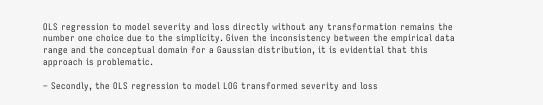OLS regression to model severity and loss directly without any transformation remains the number one choice due to the simplicity. Given the inconsistency between the empirical data range and the conceptual domain for a Gaussian distribution, it is evidential that this approach is problematic.

– Secondly, the OLS regression to model LOG transformed severity and loss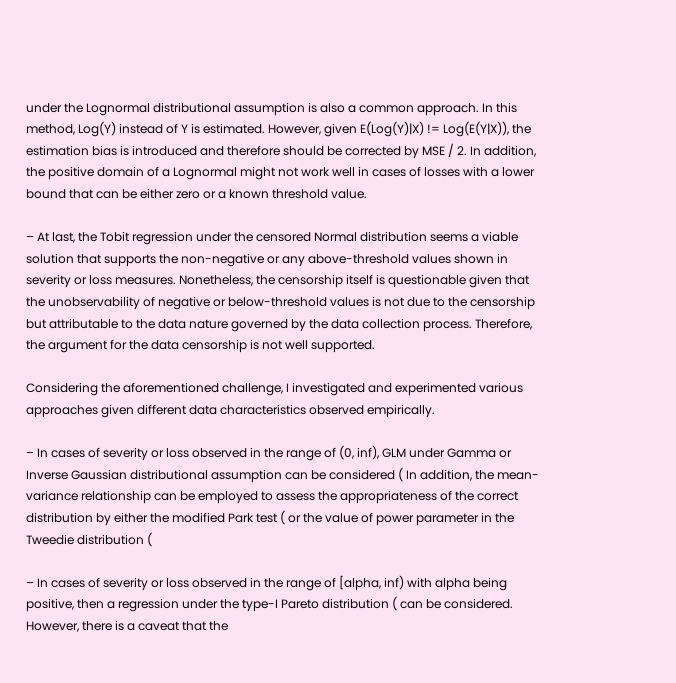under the Lognormal distributional assumption is also a common approach. In this method, Log(Y) instead of Y is estimated. However, given E(Log(Y)|X) != Log(E(Y|X)), the estimation bias is introduced and therefore should be corrected by MSE / 2. In addition, the positive domain of a Lognormal might not work well in cases of losses with a lower bound that can be either zero or a known threshold value.

– At last, the Tobit regression under the censored Normal distribution seems a viable solution that supports the non-negative or any above-threshold values shown in severity or loss measures. Nonetheless, the censorship itself is questionable given that the unobservability of negative or below-threshold values is not due to the censorship but attributable to the data nature governed by the data collection process. Therefore, the argument for the data censorship is not well supported.

Considering the aforementioned challenge, I investigated and experimented various approaches given different data characteristics observed empirically.

– In cases of severity or loss observed in the range of (0, inf), GLM under Gamma or Inverse Gaussian distributional assumption can be considered ( In addition, the mean-variance relationship can be employed to assess the appropriateness of the correct distribution by either the modified Park test ( or the value of power parameter in the Tweedie distribution (

– In cases of severity or loss observed in the range of [alpha, inf) with alpha being positive, then a regression under the type-I Pareto distribution ( can be considered. However, there is a caveat that the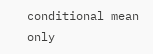conditional mean only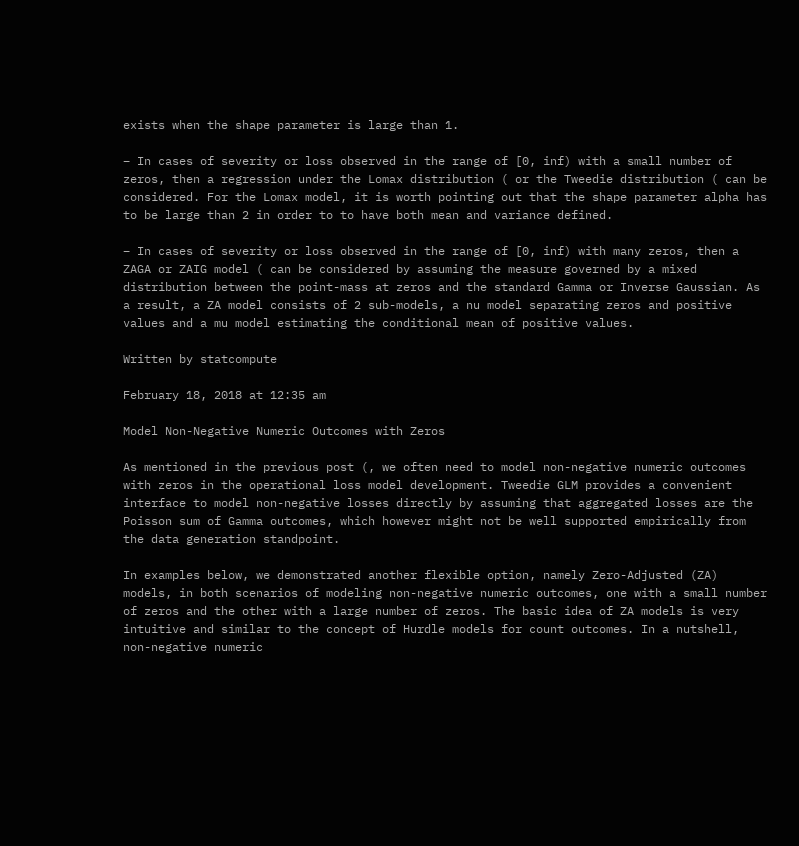exists when the shape parameter is large than 1.

– In cases of severity or loss observed in the range of [0, inf) with a small number of zeros, then a regression under the Lomax distribution ( or the Tweedie distribution ( can be considered. For the Lomax model, it is worth pointing out that the shape parameter alpha has to be large than 2 in order to to have both mean and variance defined.

– In cases of severity or loss observed in the range of [0, inf) with many zeros, then a ZAGA or ZAIG model ( can be considered by assuming the measure governed by a mixed distribution between the point-mass at zeros and the standard Gamma or Inverse Gaussian. As a result, a ZA model consists of 2 sub-models, a nu model separating zeros and positive values and a mu model estimating the conditional mean of positive values.

Written by statcompute

February 18, 2018 at 12:35 am

Model Non-Negative Numeric Outcomes with Zeros

As mentioned in the previous post (, we often need to model non-negative numeric outcomes with zeros in the operational loss model development. Tweedie GLM provides a convenient interface to model non-negative losses directly by assuming that aggregated losses are the Poisson sum of Gamma outcomes, which however might not be well supported empirically from the data generation standpoint.

In examples below, we demonstrated another flexible option, namely Zero-Adjusted (ZA) models, in both scenarios of modeling non-negative numeric outcomes, one with a small number of zeros and the other with a large number of zeros. The basic idea of ZA models is very intuitive and similar to the concept of Hurdle models for count outcomes. In a nutshell, non-negative numeric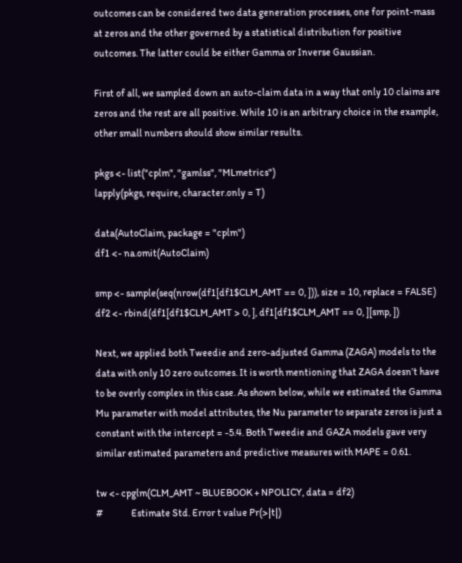outcomes can be considered two data generation processes, one for point-mass at zeros and the other governed by a statistical distribution for positive outcomes. The latter could be either Gamma or Inverse Gaussian.

First of all, we sampled down an auto-claim data in a way that only 10 claims are zeros and the rest are all positive. While 10 is an arbitrary choice in the example, other small numbers should show similar results.

pkgs <- list("cplm", "gamlss", "MLmetrics")
lapply(pkgs, require, character.only = T)

data(AutoClaim, package = "cplm")
df1 <- na.omit(AutoClaim)

smp <- sample(seq(nrow(df1[df1$CLM_AMT == 0, ])), size = 10, replace = FALSE)
df2 <- rbind(df1[df1$CLM_AMT > 0, ], df1[df1$CLM_AMT == 0, ][smp, ])

Next, we applied both Tweedie and zero-adjusted Gamma (ZAGA) models to the data with only 10 zero outcomes. It is worth mentioning that ZAGA doesn’t have to be overly complex in this case. As shown below, while we estimated the Gamma Mu parameter with model attributes, the Nu parameter to separate zeros is just a constant with the intercept = -5.4. Both Tweedie and GAZA models gave very similar estimated parameters and predictive measures with MAPE = 0.61.

tw <- cpglm(CLM_AMT ~ BLUEBOOK + NPOLICY, data = df2)
#              Estimate Std. Error t value Pr(>|t|)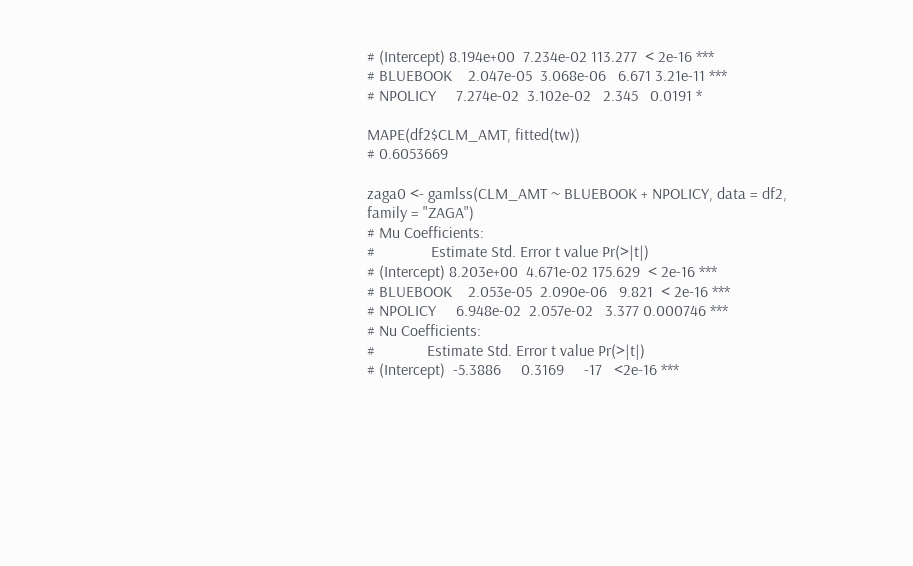# (Intercept) 8.194e+00  7.234e-02 113.277  < 2e-16 ***
# BLUEBOOK    2.047e-05  3.068e-06   6.671 3.21e-11 ***
# NPOLICY     7.274e-02  3.102e-02   2.345   0.0191 *

MAPE(df2$CLM_AMT, fitted(tw))
# 0.6053669

zaga0 <- gamlss(CLM_AMT ~ BLUEBOOK + NPOLICY, data = df2, family = "ZAGA")
# Mu Coefficients:
#              Estimate Std. Error t value Pr(>|t|)
# (Intercept) 8.203e+00  4.671e-02 175.629  < 2e-16 ***
# BLUEBOOK    2.053e-05  2.090e-06   9.821  < 2e-16 ***
# NPOLICY     6.948e-02  2.057e-02   3.377 0.000746 ***
# Nu Coefficients:
#             Estimate Std. Error t value Pr(>|t|)
# (Intercept)  -5.3886     0.3169     -17   <2e-16 ***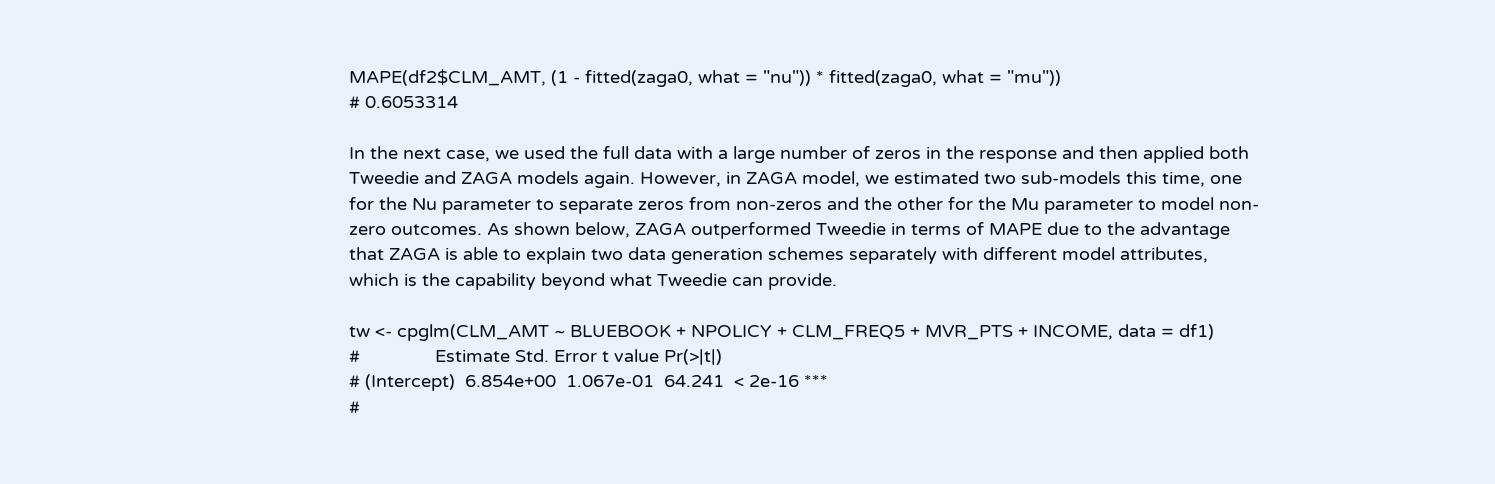MAPE(df2$CLM_AMT, (1 - fitted(zaga0, what = "nu")) * fitted(zaga0, what = "mu"))
# 0.6053314

In the next case, we used the full data with a large number of zeros in the response and then applied both Tweedie and ZAGA models again. However, in ZAGA model, we estimated two sub-models this time, one for the Nu parameter to separate zeros from non-zeros and the other for the Mu parameter to model non-zero outcomes. As shown below, ZAGA outperformed Tweedie in terms of MAPE due to the advantage that ZAGA is able to explain two data generation schemes separately with different model attributes, which is the capability beyond what Tweedie can provide.

tw <- cpglm(CLM_AMT ~ BLUEBOOK + NPOLICY + CLM_FREQ5 + MVR_PTS + INCOME, data = df1)
#               Estimate Std. Error t value Pr(>|t|)
# (Intercept)  6.854e+00  1.067e-01  64.241  < 2e-16 ***
#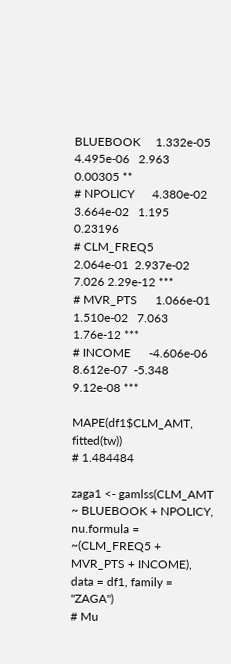BLUEBOOK     1.332e-05  4.495e-06   2.963  0.00305 **
# NPOLICY      4.380e-02  3.664e-02   1.195  0.23196
# CLM_FREQ5    2.064e-01  2.937e-02   7.026 2.29e-12 ***
# MVR_PTS      1.066e-01  1.510e-02   7.063 1.76e-12 ***
# INCOME      -4.606e-06  8.612e-07  -5.348 9.12e-08 ***

MAPE(df1$CLM_AMT, fitted(tw))
# 1.484484

zaga1 <- gamlss(CLM_AMT ~ BLUEBOOK + NPOLICY, nu.formula = ~(CLM_FREQ5 + MVR_PTS + INCOME), data = df1, family = "ZAGA")
# Mu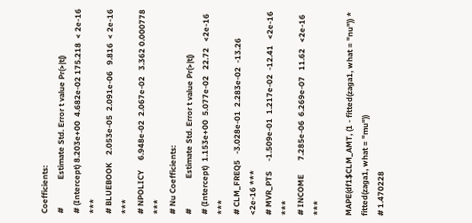Coefficients:
#              Estimate Std. Error t value Pr(>|t|)
# (Intercept) 8.203e+00  4.682e-02 175.218  < 2e-16 ***
# BLUEBOOK    2.053e-05  2.091e-06   9.816  < 2e-16 ***
# NPOLICY     6.948e-02  2.067e-02   3.362 0.000778 ***
# Nu Coefficients:
#               Estimate Std. Error t value Pr(>|t|)
# (Intercept)  1.153e+00  5.077e-02   22.72   <2e-16 ***
# CLM_FREQ5   -3.028e-01  2.283e-02  -13.26   <2e-16 ***
# MVR_PTS     -1.509e-01  1.217e-02  -12.41   <2e-16 ***
# INCOME       7.285e-06  6.269e-07   11.62   <2e-16 ***

MAPE(df1$CLM_AMT, (1 - fitted(zaga1, what = "nu")) * fitted(zaga1, what = "mu"))
# 1.470228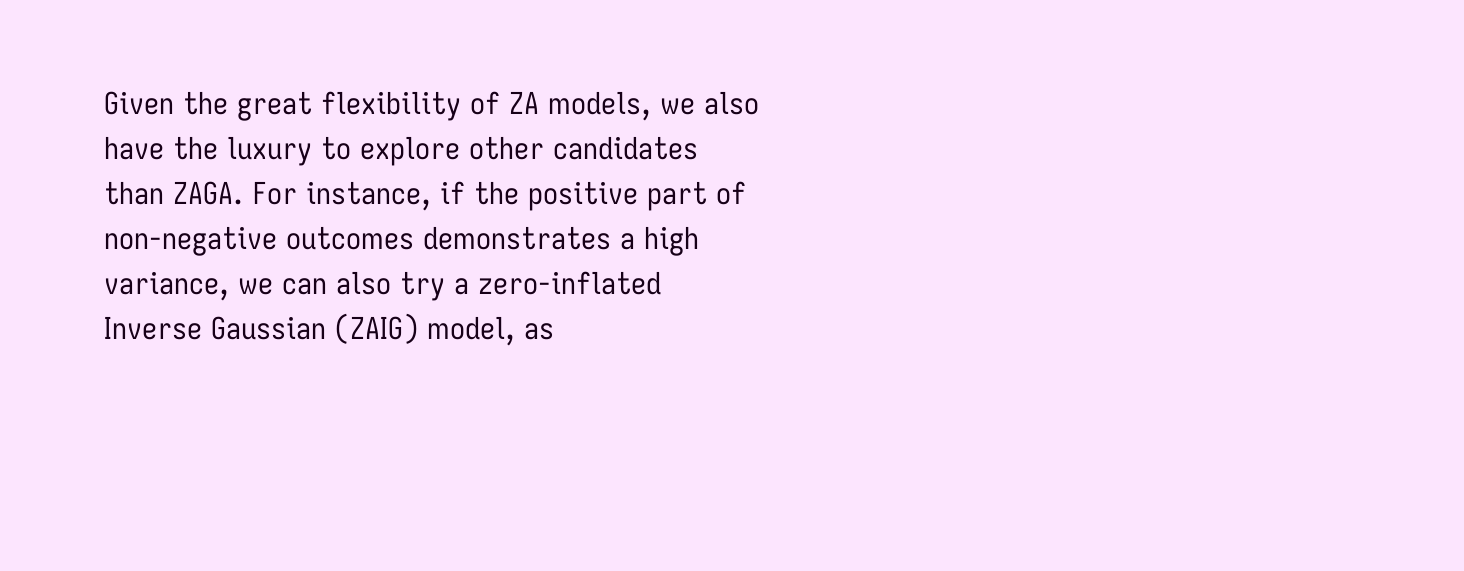Given the great flexibility of ZA models, we also have the luxury to explore other candidates than ZAGA. For instance, if the positive part of non-negative outcomes demonstrates a high variance, we can also try a zero-inflated Inverse Gaussian (ZAIG) model, as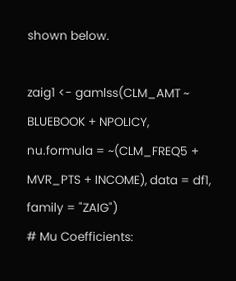shown below.

zaig1 <- gamlss(CLM_AMT ~ BLUEBOOK + NPOLICY, nu.formula = ~(CLM_FREQ5 + MVR_PTS + INCOME), data = df1, family = "ZAIG")
# Mu Coefficients: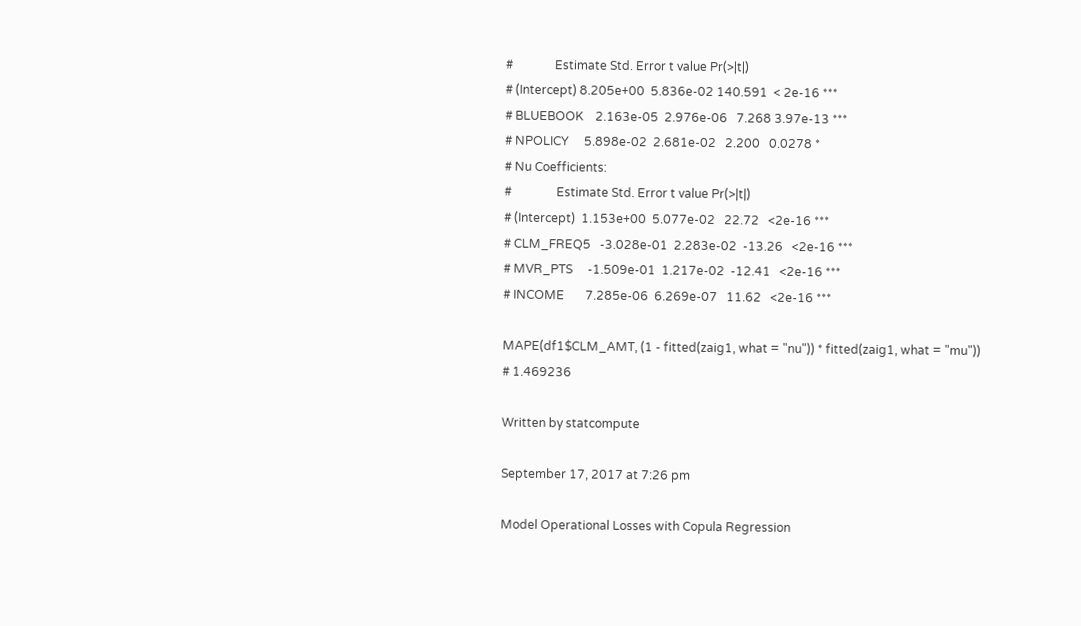#              Estimate Std. Error t value Pr(>|t|)
# (Intercept) 8.205e+00  5.836e-02 140.591  < 2e-16 ***
# BLUEBOOK    2.163e-05  2.976e-06   7.268 3.97e-13 ***
# NPOLICY     5.898e-02  2.681e-02   2.200   0.0278 *
# Nu Coefficients:
#               Estimate Std. Error t value Pr(>|t|)
# (Intercept)  1.153e+00  5.077e-02   22.72   <2e-16 ***
# CLM_FREQ5   -3.028e-01  2.283e-02  -13.26   <2e-16 ***
# MVR_PTS     -1.509e-01  1.217e-02  -12.41   <2e-16 ***
# INCOME       7.285e-06  6.269e-07   11.62   <2e-16 ***

MAPE(df1$CLM_AMT, (1 - fitted(zaig1, what = "nu")) * fitted(zaig1, what = "mu"))
# 1.469236

Written by statcompute

September 17, 2017 at 7:26 pm

Model Operational Losses with Copula Regression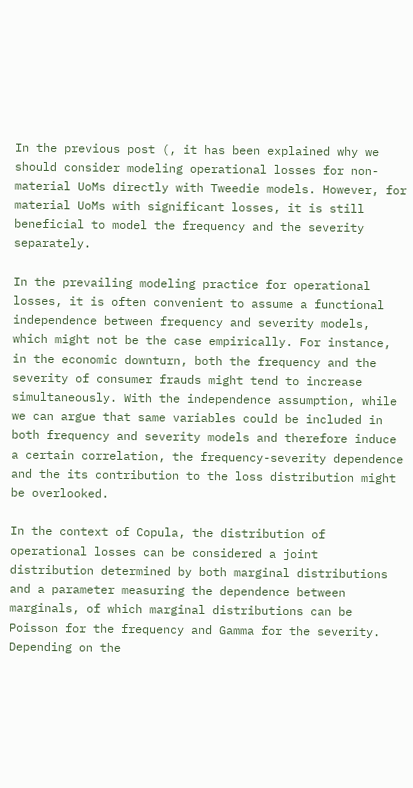In the previous post (, it has been explained why we should consider modeling operational losses for non-material UoMs directly with Tweedie models. However, for material UoMs with significant losses, it is still beneficial to model the frequency and the severity separately.

In the prevailing modeling practice for operational losses, it is often convenient to assume a functional independence between frequency and severity models, which might not be the case empirically. For instance, in the economic downturn, both the frequency and the severity of consumer frauds might tend to increase simultaneously. With the independence assumption, while we can argue that same variables could be included in both frequency and severity models and therefore induce a certain correlation, the frequency-severity dependence and the its contribution to the loss distribution might be overlooked.

In the context of Copula, the distribution of operational losses can be considered a joint distribution determined by both marginal distributions and a parameter measuring the dependence between marginals, of which marginal distributions can be Poisson for the frequency and Gamma for the severity. Depending on the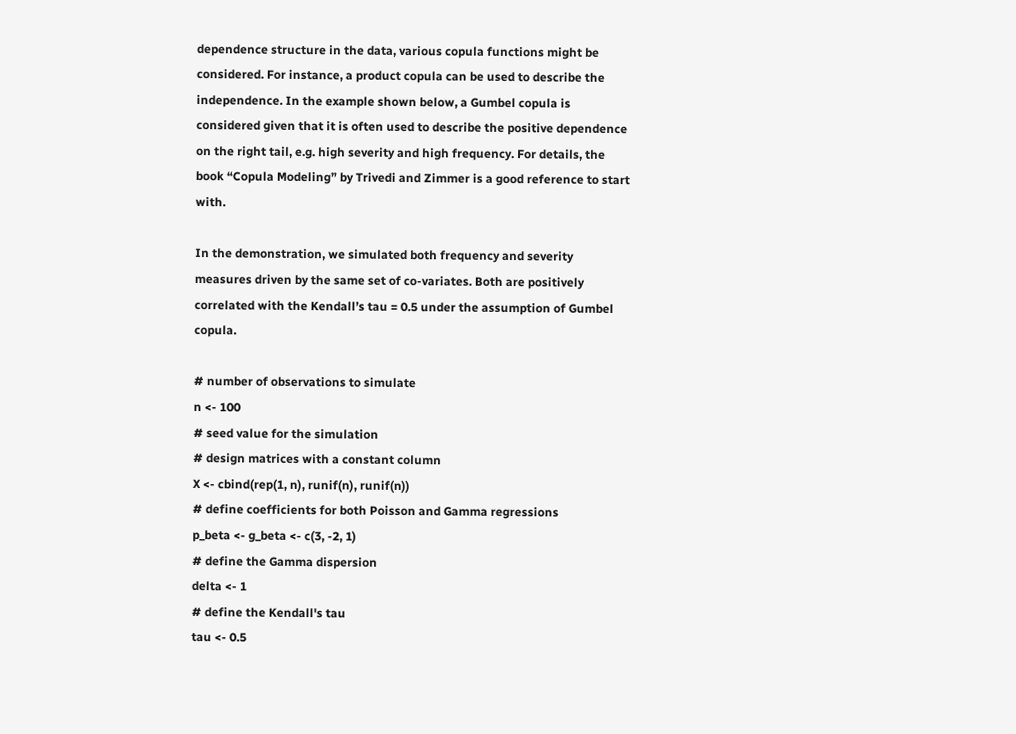dependence structure in the data, various copula functions might be considered. For instance, a product copula can be used to describe the independence. In the example shown below, a Gumbel copula is considered given that it is often used to describe the positive dependence on the right tail, e.g. high severity and high frequency. For details, the book “Copula Modeling” by Trivedi and Zimmer is a good reference to start with.

In the demonstration, we simulated both frequency and severity measures driven by the same set of co-variates. Both are positively correlated with the Kendall’s tau = 0.5 under the assumption of Gumbel copula.

# number of observations to simulate
n <- 100
# seed value for the simulation
# design matrices with a constant column
X <- cbind(rep(1, n), runif(n), runif(n))
# define coefficients for both Poisson and Gamma regressions
p_beta <- g_beta <- c(3, -2, 1)
# define the Gamma dispersion
delta <- 1
# define the Kendall's tau
tau <- 0.5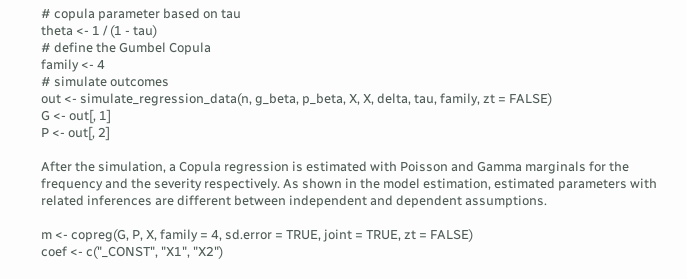# copula parameter based on tau
theta <- 1 / (1 - tau)
# define the Gumbel Copula
family <- 4
# simulate outcomes
out <- simulate_regression_data(n, g_beta, p_beta, X, X, delta, tau, family, zt = FALSE)
G <- out[, 1]
P <- out[, 2]

After the simulation, a Copula regression is estimated with Poisson and Gamma marginals for the frequency and the severity respectively. As shown in the model estimation, estimated parameters with related inferences are different between independent and dependent assumptions.

m <- copreg(G, P, X, family = 4, sd.error = TRUE, joint = TRUE, zt = FALSE)
coef <- c("_CONST", "X1", "X2")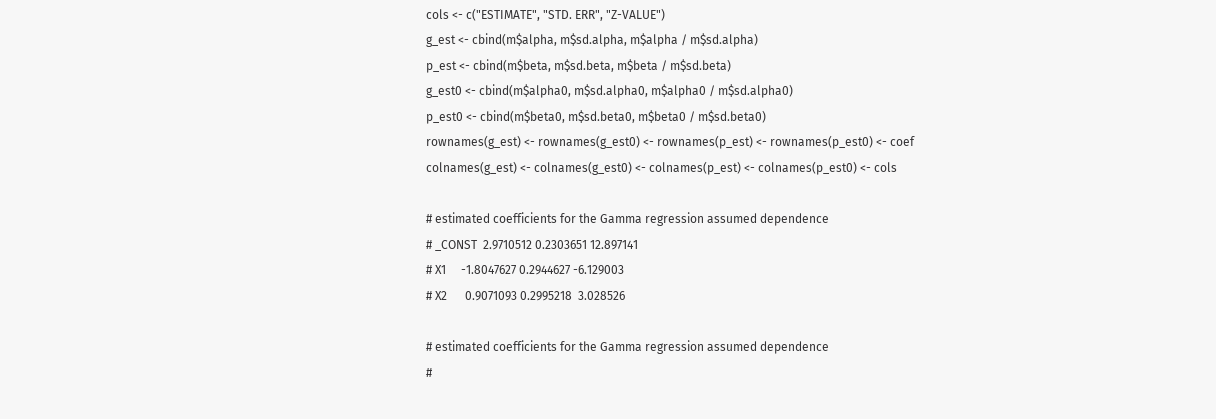cols <- c("ESTIMATE", "STD. ERR", "Z-VALUE")
g_est <- cbind(m$alpha, m$sd.alpha, m$alpha / m$sd.alpha)
p_est <- cbind(m$beta, m$sd.beta, m$beta / m$sd.beta)
g_est0 <- cbind(m$alpha0, m$sd.alpha0, m$alpha0 / m$sd.alpha0)
p_est0 <- cbind(m$beta0, m$sd.beta0, m$beta0 / m$sd.beta0)
rownames(g_est) <- rownames(g_est0) <- rownames(p_est) <- rownames(p_est0) <- coef
colnames(g_est) <- colnames(g_est0) <- colnames(p_est) <- colnames(p_est0) <- cols

# estimated coefficients for the Gamma regression assumed dependence
# _CONST  2.9710512 0.2303651 12.897141
# X1     -1.8047627 0.2944627 -6.129003
# X2      0.9071093 0.2995218  3.028526

# estimated coefficients for the Gamma regression assumed dependence
#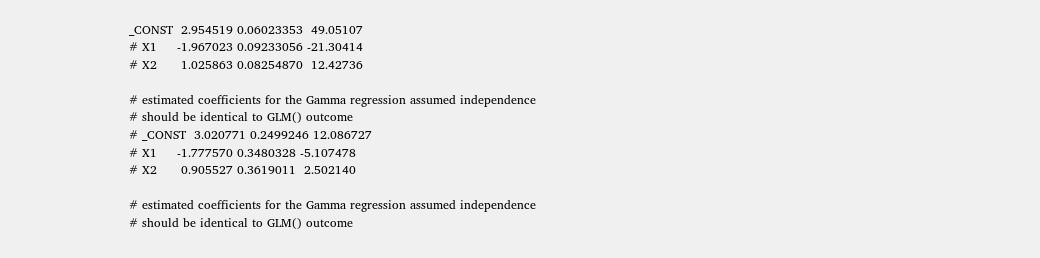_CONST  2.954519 0.06023353  49.05107
# X1     -1.967023 0.09233056 -21.30414
# X2      1.025863 0.08254870  12.42736

# estimated coefficients for the Gamma regression assumed independence
# should be identical to GLM() outcome
# _CONST  3.020771 0.2499246 12.086727
# X1     -1.777570 0.3480328 -5.107478
# X2      0.905527 0.3619011  2.502140

# estimated coefficients for the Gamma regression assumed independence
# should be identical to GLM() outcome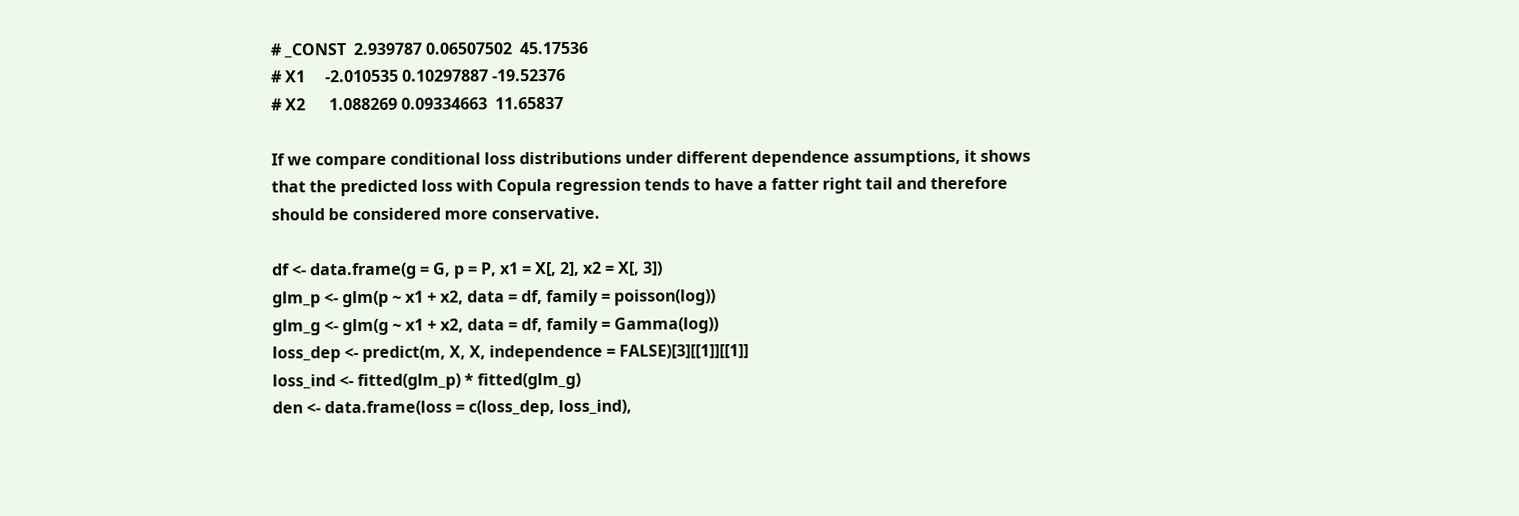# _CONST  2.939787 0.06507502  45.17536
# X1     -2.010535 0.10297887 -19.52376
# X2      1.088269 0.09334663  11.65837

If we compare conditional loss distributions under different dependence assumptions, it shows that the predicted loss with Copula regression tends to have a fatter right tail and therefore should be considered more conservative.

df <- data.frame(g = G, p = P, x1 = X[, 2], x2 = X[, 3])
glm_p <- glm(p ~ x1 + x2, data = df, family = poisson(log))
glm_g <- glm(g ~ x1 + x2, data = df, family = Gamma(log))
loss_dep <- predict(m, X, X, independence = FALSE)[3][[1]][[1]]
loss_ind <- fitted(glm_p) * fitted(glm_g)
den <- data.frame(loss = c(loss_dep, loss_ind),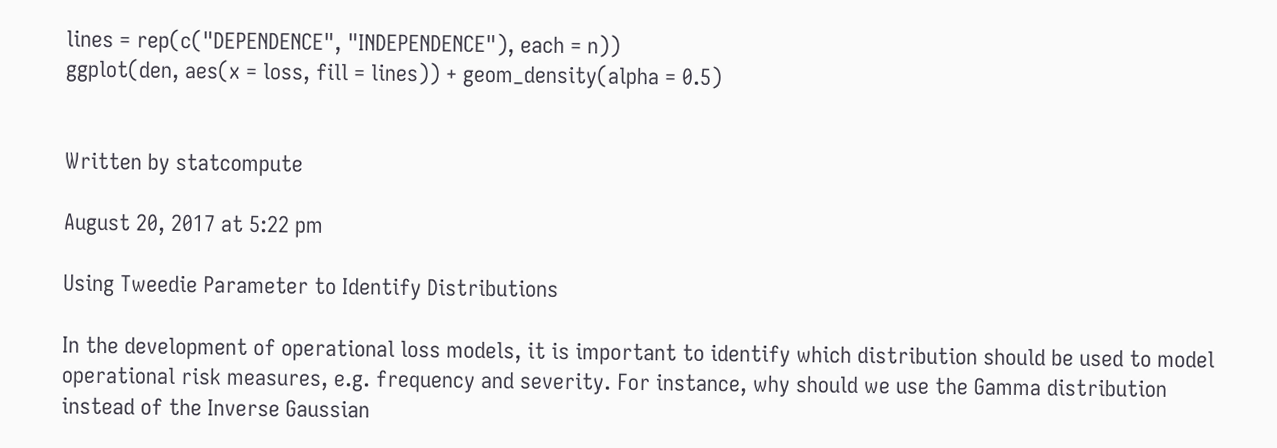lines = rep(c("DEPENDENCE", "INDEPENDENCE"), each = n))
ggplot(den, aes(x = loss, fill = lines)) + geom_density(alpha = 0.5)


Written by statcompute

August 20, 2017 at 5:22 pm

Using Tweedie Parameter to Identify Distributions

In the development of operational loss models, it is important to identify which distribution should be used to model operational risk measures, e.g. frequency and severity. For instance, why should we use the Gamma distribution instead of the Inverse Gaussian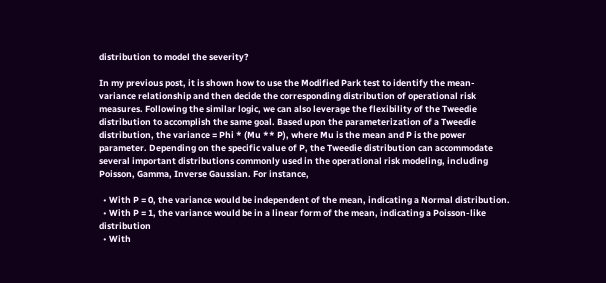distribution to model the severity?

In my previous post, it is shown how to use the Modified Park test to identify the mean-variance relationship and then decide the corresponding distribution of operational risk measures. Following the similar logic, we can also leverage the flexibility of the Tweedie distribution to accomplish the same goal. Based upon the parameterization of a Tweedie distribution, the variance = Phi * (Mu ** P), where Mu is the mean and P is the power parameter. Depending on the specific value of P, the Tweedie distribution can accommodate several important distributions commonly used in the operational risk modeling, including Poisson, Gamma, Inverse Gaussian. For instance,

  • With P = 0, the variance would be independent of the mean, indicating a Normal distribution.
  • With P = 1, the variance would be in a linear form of the mean, indicating a Poisson-like distribution
  • With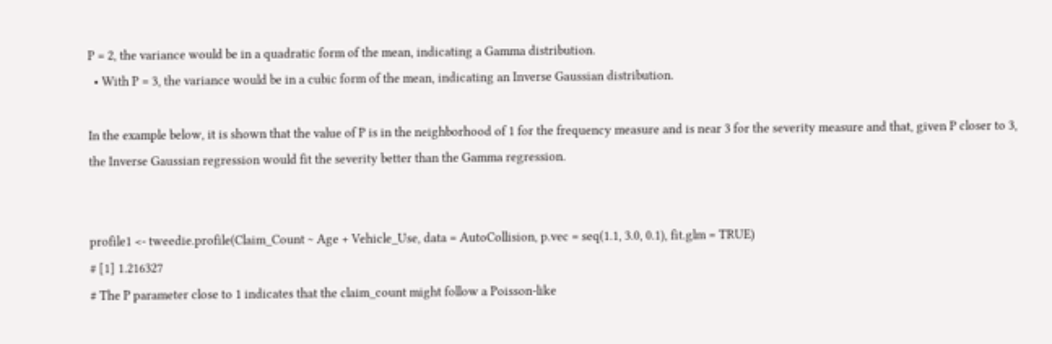P = 2, the variance would be in a quadratic form of the mean, indicating a Gamma distribution.
  • With P = 3, the variance would be in a cubic form of the mean, indicating an Inverse Gaussian distribution.

In the example below, it is shown that the value of P is in the neighborhood of 1 for the frequency measure and is near 3 for the severity measure and that, given P closer to 3, the Inverse Gaussian regression would fit the severity better than the Gamma regression.


profile1 <- tweedie.profile(Claim_Count ~ Age + Vehicle_Use, data = AutoCollision, p.vec = seq(1.1, 3.0, 0.1), fit.glm = TRUE)
# [1] 1.216327
# The P parameter close to 1 indicates that the claim_count might follow a Poisson-like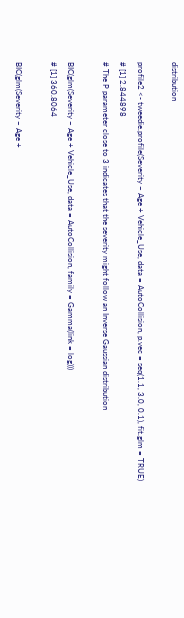distribution

profile2 <- tweedie.profile(Severity ~ Age + Vehicle_Use, data = AutoCollision, p.vec = seq(1.1, 3.0, 0.1), fit.glm = TRUE)
# [1] 2.844898
# The P parameter close to 3 indicates that the severity might follow an Inverse Gaussian distribution

BIC(glm(Severity ~ Age + Vehicle_Use, data = AutoCollision, family = Gamma(link = log)))
# [1] 360.8064

BIC(glm(Severity ~ Age +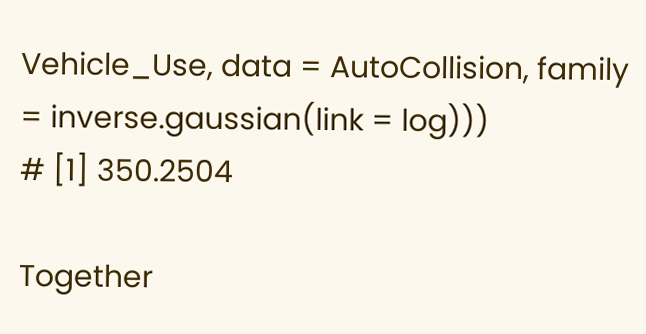Vehicle_Use, data = AutoCollision, family = inverse.gaussian(link = log)))
# [1] 350.2504

Together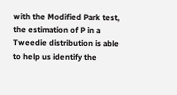with the Modified Park test, the estimation of P in a Tweedie distribution is able to help us identify the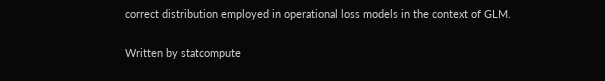correct distribution employed in operational loss models in the context of GLM.

Written by statcompute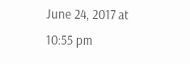June 24, 2017 at 10:55 pm